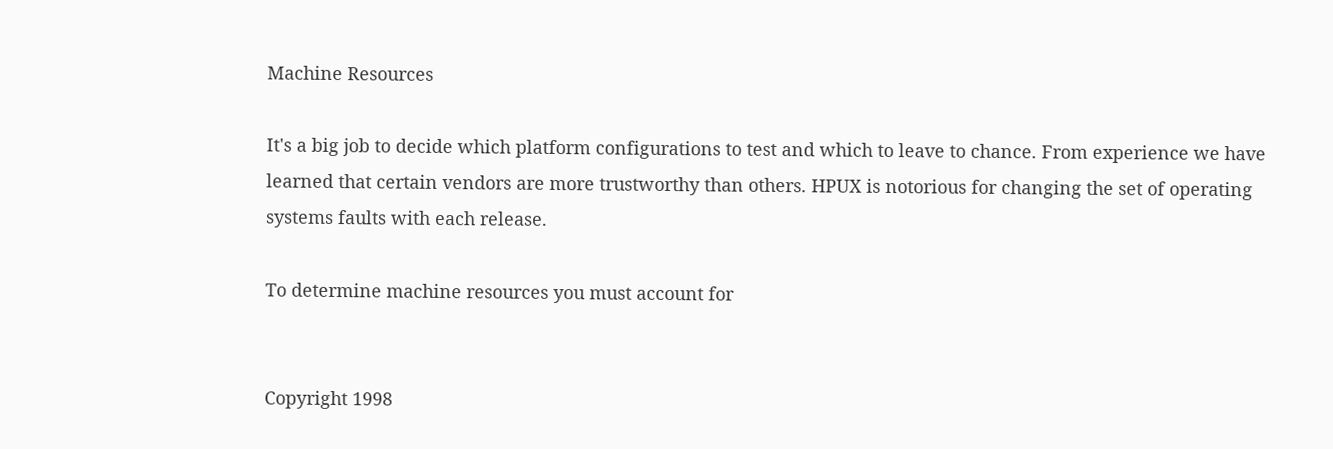Machine Resources

It's a big job to decide which platform configurations to test and which to leave to chance. From experience we have learned that certain vendors are more trustworthy than others. HPUX is notorious for changing the set of operating systems faults with each release.

To determine machine resources you must account for


Copyright 1998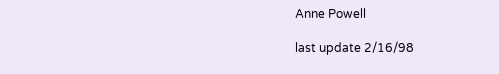Anne Powell

last update 2/16/98